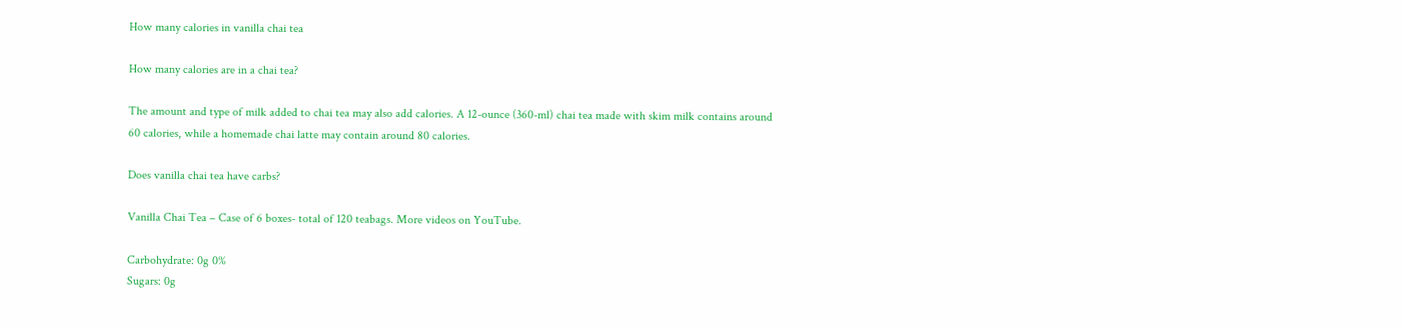How many calories in vanilla chai tea

How many calories are in a chai tea?

The amount and type of milk added to chai tea may also add calories. A 12-ounce (360-ml) chai tea made with skim milk contains around 60 calories, while a homemade chai latte may contain around 80 calories.

Does vanilla chai tea have carbs?

Vanilla Chai Tea – Case of 6 boxes- total of 120 teabags. More videos on YouTube.

Carbohydrate: 0g 0%
Sugars: 0g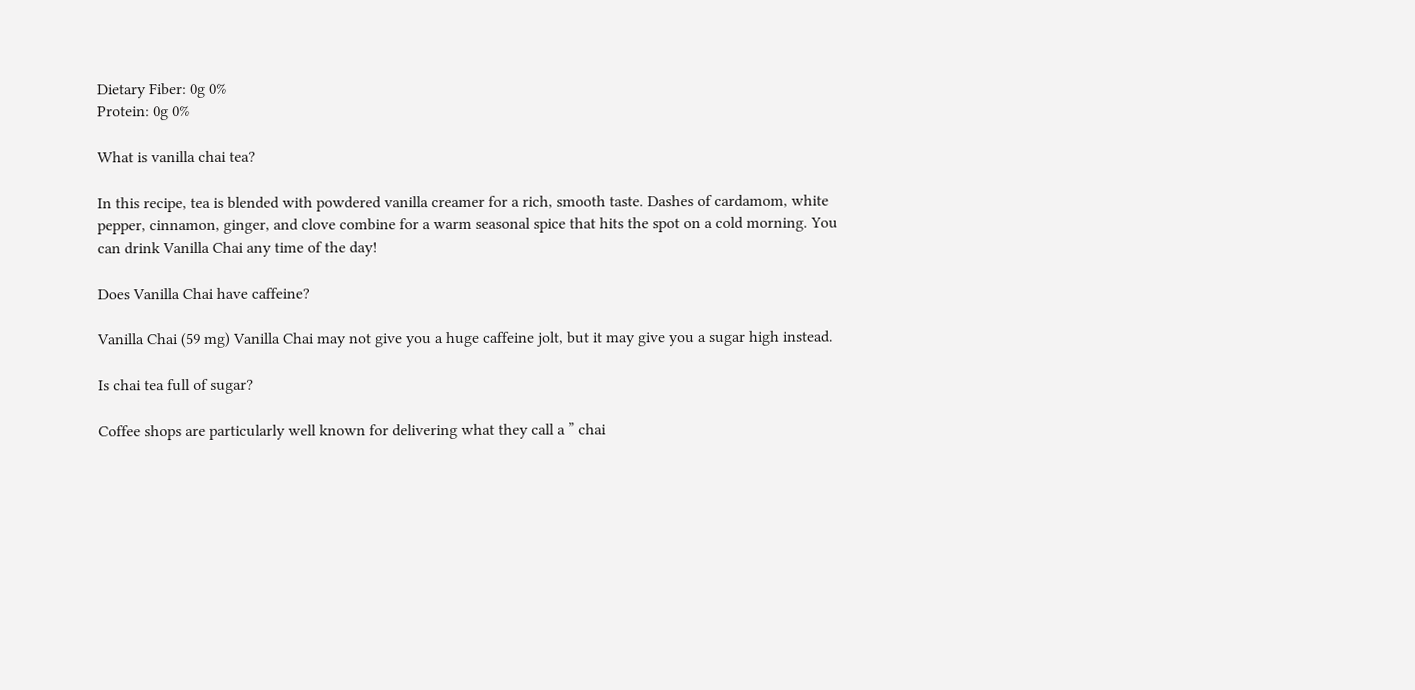Dietary Fiber: 0g 0%
Protein: 0g 0%

What is vanilla chai tea?

In this recipe, tea is blended with powdered vanilla creamer for a rich, smooth taste. Dashes of cardamom, white pepper, cinnamon, ginger, and clove combine for a warm seasonal spice that hits the spot on a cold morning. You can drink Vanilla Chai any time of the day!

Does Vanilla Chai have caffeine?

Vanilla Chai (59 mg) Vanilla Chai may not give you a huge caffeine jolt, but it may give you a sugar high instead.

Is chai tea full of sugar?

Coffee shops are particularly well known for delivering what they call a ” chai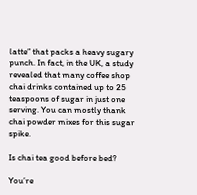latte” that packs a heavy sugary punch. In fact, in the UK, a study revealed that many coffee shop chai drinks contained up to 25 teaspoons of sugar in just one serving. You can mostly thank chai powder mixes for this sugar spike.

Is chai tea good before bed?

You’re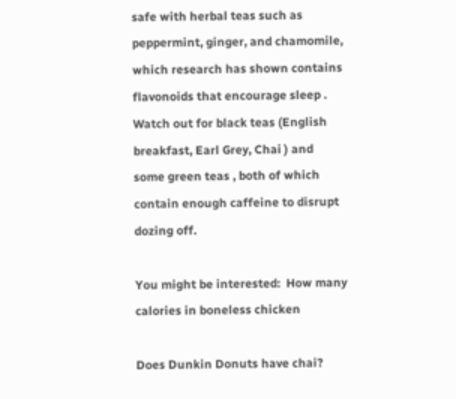safe with herbal teas such as peppermint, ginger, and chamomile, which research has shown contains flavonoids that encourage sleep . Watch out for black teas (English breakfast, Earl Grey, Chai ) and some green teas , both of which contain enough caffeine to disrupt dozing off.

You might be interested:  How many calories in boneless chicken

Does Dunkin Donuts have chai?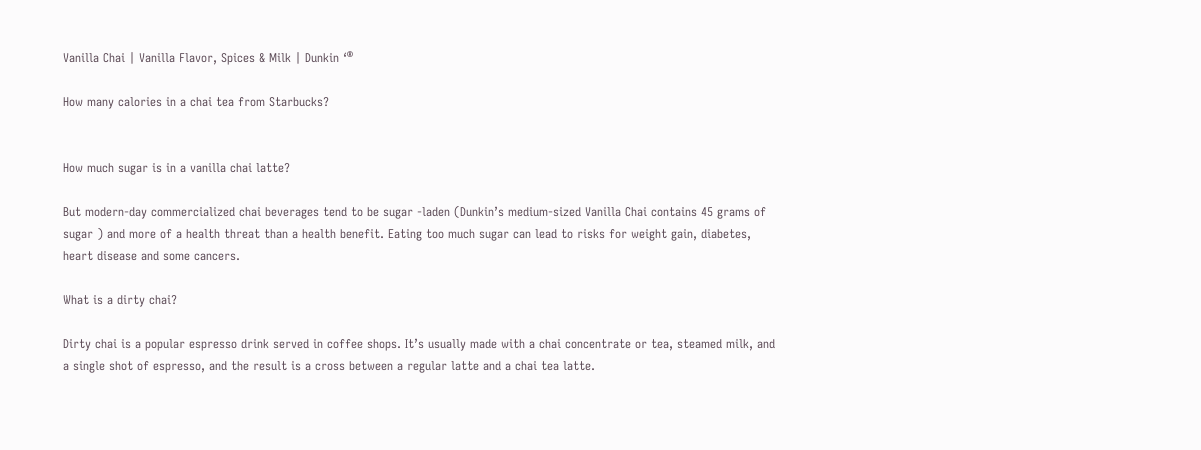Vanilla Chai | Vanilla Flavor, Spices & Milk | Dunkin ‘®

How many calories in a chai tea from Starbucks?


How much sugar is in a vanilla chai latte?

But modern-day commercialized chai beverages tend to be sugar -laden (Dunkin’s medium-sized Vanilla Chai contains 45 grams of sugar ) and more of a health threat than a health benefit. Eating too much sugar can lead to risks for weight gain, diabetes, heart disease and some cancers.

What is a dirty chai?

Dirty chai is a popular espresso drink served in coffee shops. It’s usually made with a chai concentrate or tea, steamed milk, and a single shot of espresso, and the result is a cross between a regular latte and a chai tea latte.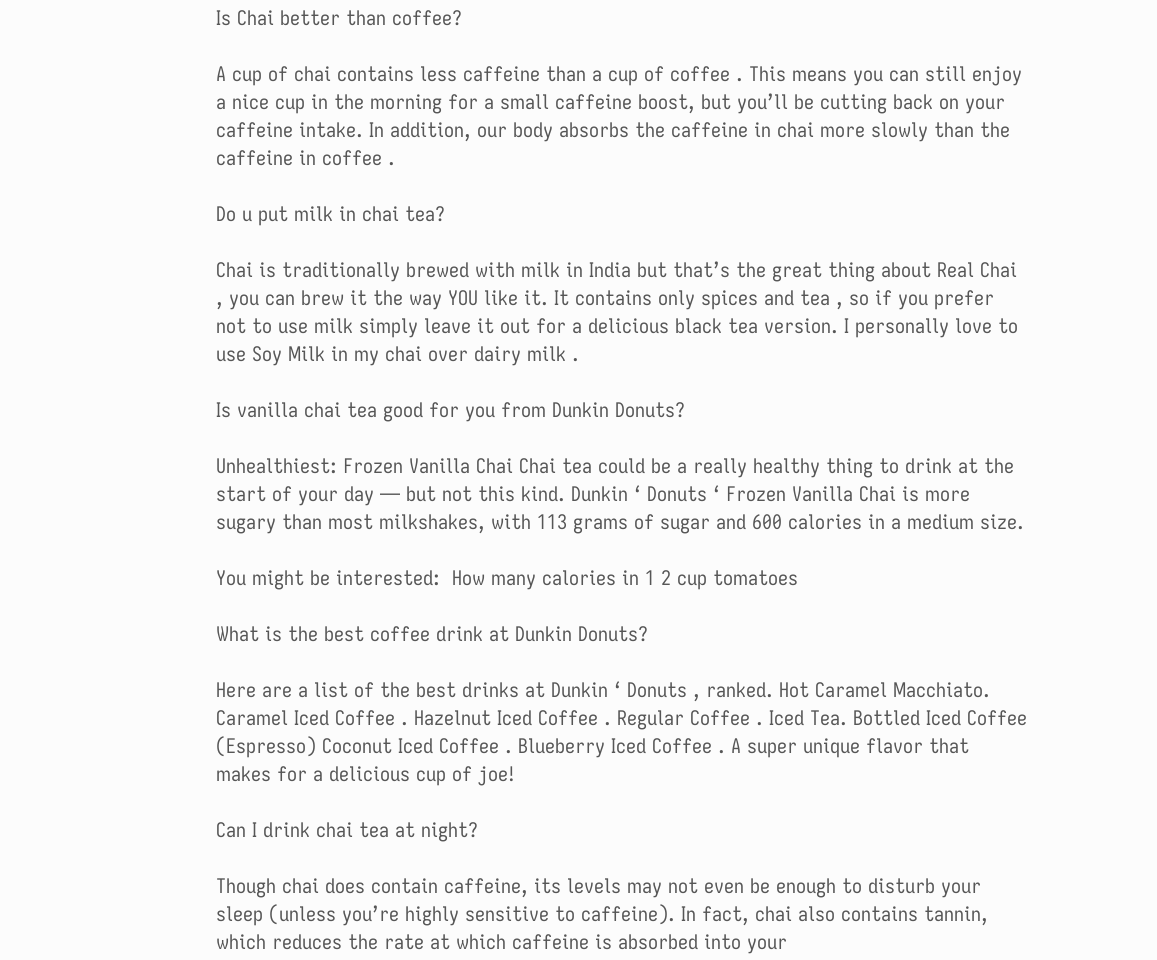Is Chai better than coffee?

A cup of chai contains less caffeine than a cup of coffee . This means you can still enjoy a nice cup in the morning for a small caffeine boost, but you’ll be cutting back on your caffeine intake. In addition, our body absorbs the caffeine in chai more slowly than the caffeine in coffee .

Do u put milk in chai tea?

Chai is traditionally brewed with milk in India but that’s the great thing about Real Chai , you can brew it the way YOU like it. It contains only spices and tea , so if you prefer not to use milk simply leave it out for a delicious black tea version. I personally love to use Soy Milk in my chai over dairy milk .

Is vanilla chai tea good for you from Dunkin Donuts?

Unhealthiest: Frozen Vanilla Chai Chai tea could be a really healthy thing to drink at the start of your day — but not this kind. Dunkin ‘ Donuts ‘ Frozen Vanilla Chai is more sugary than most milkshakes, with 113 grams of sugar and 600 calories in a medium size.

You might be interested:  How many calories in 1 2 cup tomatoes

What is the best coffee drink at Dunkin Donuts?

Here are a list of the best drinks at Dunkin ‘ Donuts , ranked. Hot Caramel Macchiato. Caramel Iced Coffee . Hazelnut Iced Coffee . Regular Coffee . Iced Tea. Bottled Iced Coffee (Espresso) Coconut Iced Coffee . Blueberry Iced Coffee . A super unique flavor that makes for a delicious cup of joe!

Can I drink chai tea at night?

Though chai does contain caffeine, its levels may not even be enough to disturb your sleep (unless you’re highly sensitive to caffeine). In fact, chai also contains tannin, which reduces the rate at which caffeine is absorbed into your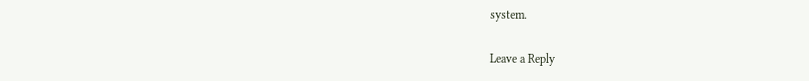system.

Leave a Reply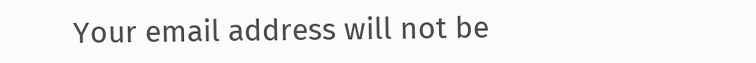Your email address will not be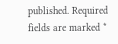published. Required fields are marked *